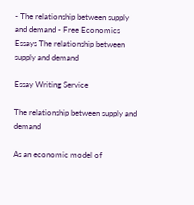- The relationship between supply and demand - Free Economics Essays The relationship between supply and demand

Essay Writing Service

The relationship between supply and demand

As an economic model of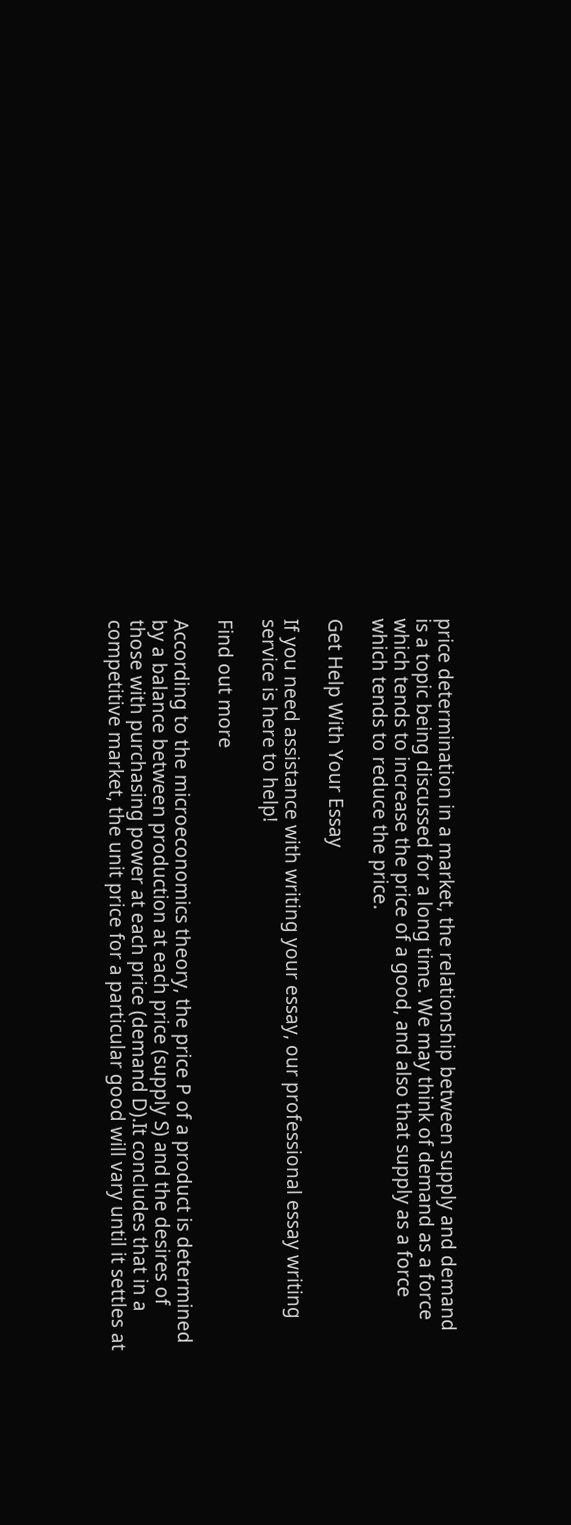price determination in a market, the relationship between supply and demand is a topic being discussed for a long time. We may think of demand as a force which tends to increase the price of a good, and also that supply as a force which tends to reduce the price.

Get Help With Your Essay

If you need assistance with writing your essay, our professional essay writing service is here to help!

Find out more

According to the microeconomics theory, the price P of a product is determined by a balance between production at each price (supply S) and the desires of those with purchasing power at each price (demand D).It concludes that in a competitive market, the unit price for a particular good will vary until it settles at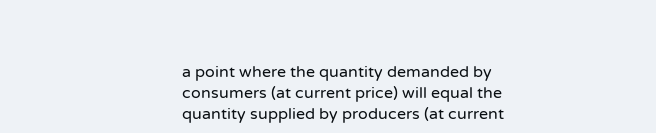a point where the quantity demanded by consumers (at current price) will equal the quantity supplied by producers (at current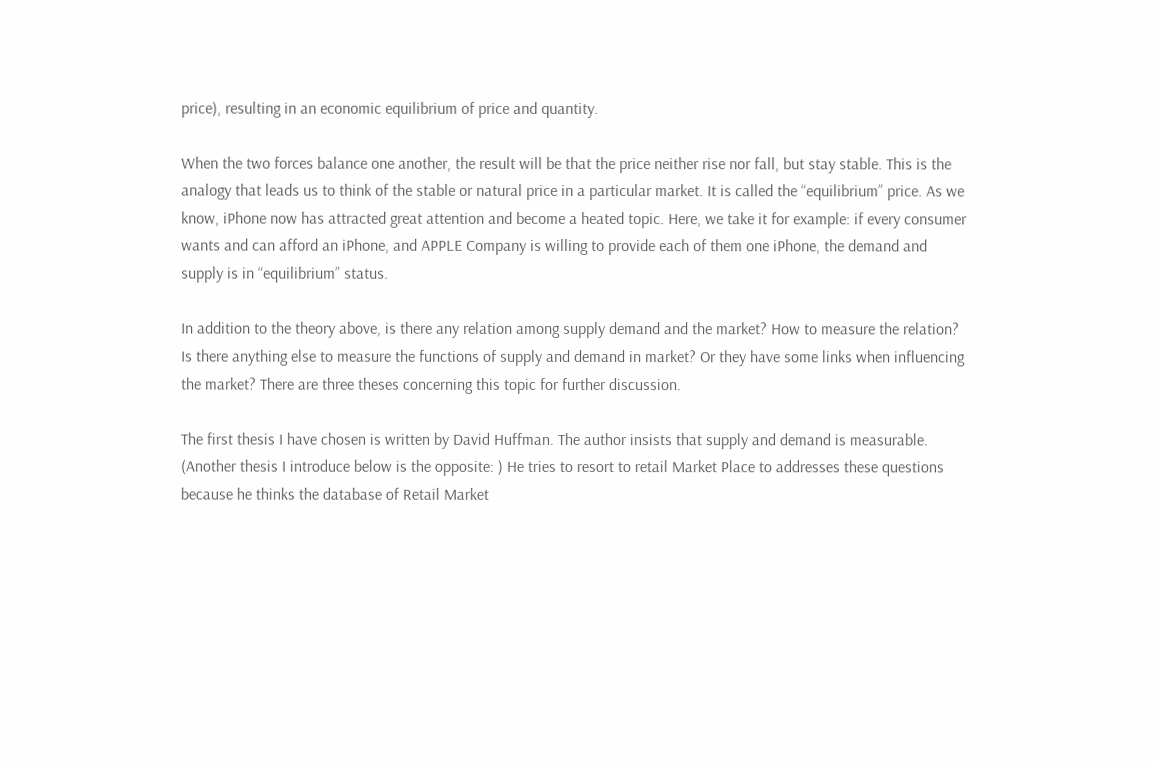price), resulting in an economic equilibrium of price and quantity.

When the two forces balance one another, the result will be that the price neither rise nor fall, but stay stable. This is the analogy that leads us to think of the stable or natural price in a particular market. It is called the “equilibrium” price. As we know, iPhone now has attracted great attention and become a heated topic. Here, we take it for example: if every consumer wants and can afford an iPhone, and APPLE Company is willing to provide each of them one iPhone, the demand and supply is in “equilibrium” status.

In addition to the theory above, is there any relation among supply demand and the market? How to measure the relation? Is there anything else to measure the functions of supply and demand in market? Or they have some links when influencing the market? There are three theses concerning this topic for further discussion.

The first thesis I have chosen is written by David Huffman. The author insists that supply and demand is measurable. (Another thesis I introduce below is the opposite: ) He tries to resort to retail Market Place to addresses these questions because he thinks the database of Retail Market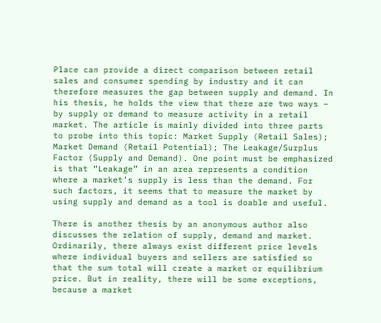Place can provide a direct comparison between retail sales and consumer spending by industry and it can therefore measures the gap between supply and demand. In his thesis, he holds the view that there are two ways – by supply or demand to measure activity in a retail market. The article is mainly divided into three parts to probe into this topic: Market Supply (Retail Sales); Market Demand (Retail Potential); The Leakage/Surplus Factor (Supply and Demand). One point must be emphasized is that “Leakage” in an area represents a condition where a market’s supply is less than the demand. For such factors, it seems that to measure the market by using supply and demand as a tool is doable and useful.

There is another thesis by an anonymous author also discusses the relation of supply, demand and market. Ordinarily, there always exist different price levels where individual buyers and sellers are satisfied so that the sum total will create a market or equilibrium price. But in reality, there will be some exceptions, because a market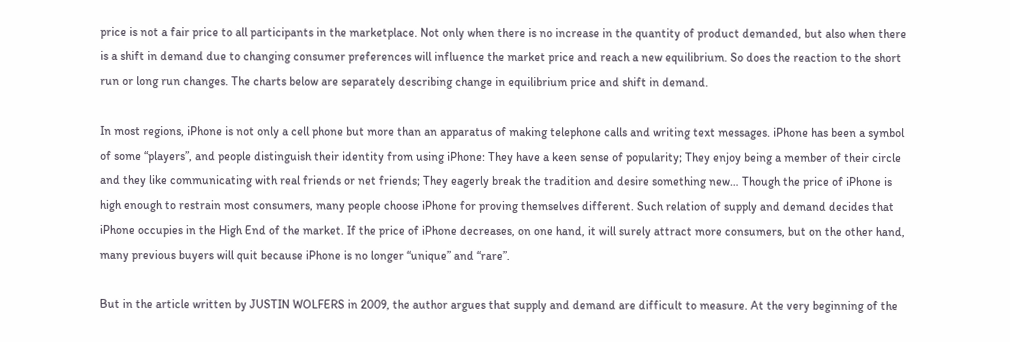price is not a fair price to all participants in the marketplace. Not only when there is no increase in the quantity of product demanded, but also when there is a shift in demand due to changing consumer preferences will influence the market price and reach a new equilibrium. So does the reaction to the short run or long run changes. The charts below are separately describing change in equilibrium price and shift in demand.

In most regions, iPhone is not only a cell phone but more than an apparatus of making telephone calls and writing text messages. iPhone has been a symbol of some “players”, and people distinguish their identity from using iPhone: They have a keen sense of popularity; They enjoy being a member of their circle and they like communicating with real friends or net friends; They eagerly break the tradition and desire something new… Though the price of iPhone is high enough to restrain most consumers, many people choose iPhone for proving themselves different. Such relation of supply and demand decides that iPhone occupies in the High End of the market. If the price of iPhone decreases, on one hand, it will surely attract more consumers, but on the other hand, many previous buyers will quit because iPhone is no longer “unique” and “rare”.

But in the article written by JUSTIN WOLFERS in 2009, the author argues that supply and demand are difficult to measure. At the very beginning of the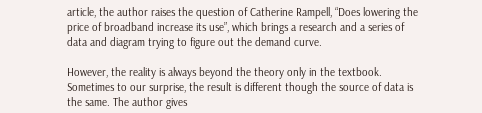article, the author raises the question of Catherine Rampell, “Does lowering the price of broadband increase its use”, which brings a research and a series of data and diagram trying to figure out the demand curve.

However, the reality is always beyond the theory only in the textbook. Sometimes to our surprise, the result is different though the source of data is the same. The author gives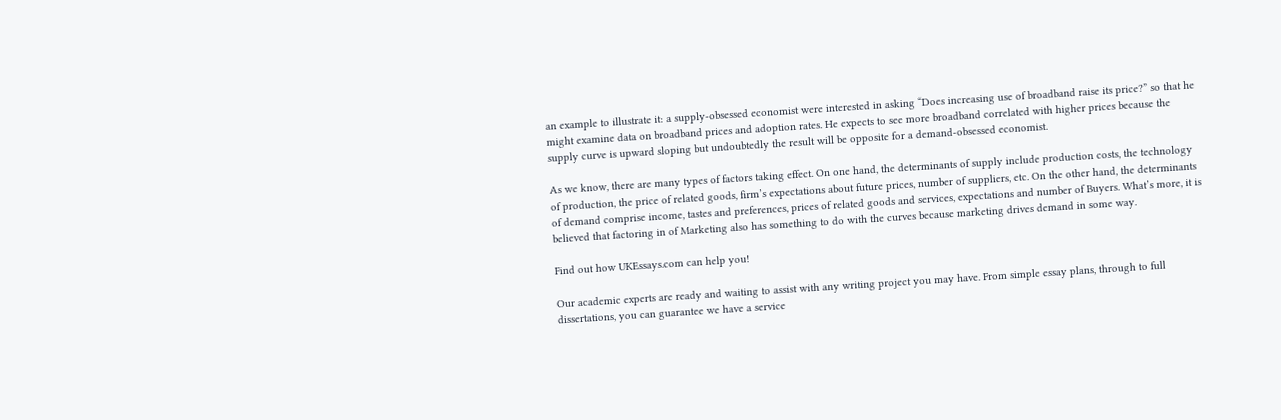an example to illustrate it: a supply-obsessed economist were interested in asking “Does increasing use of broadband raise its price?” so that he might examine data on broadband prices and adoption rates. He expects to see more broadband correlated with higher prices because the supply curve is upward sloping but undoubtedly the result will be opposite for a demand-obsessed economist.

As we know, there are many types of factors taking effect. On one hand, the determinants of supply include production costs, the technology of production, the price of related goods, firm’s expectations about future prices, number of suppliers, etc. On the other hand, the determinants of demand comprise income, tastes and preferences, prices of related goods and services, expectations and number of Buyers. What’s more, it is believed that factoring in of Marketing also has something to do with the curves because marketing drives demand in some way.

Find out how UKEssays.com can help you!

Our academic experts are ready and waiting to assist with any writing project you may have. From simple essay plans, through to full dissertations, you can guarantee we have a service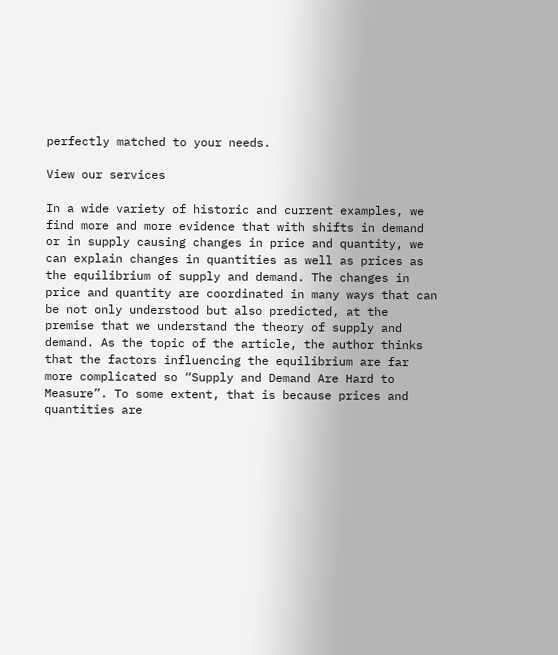perfectly matched to your needs.

View our services

In a wide variety of historic and current examples, we find more and more evidence that with shifts in demand or in supply causing changes in price and quantity, we can explain changes in quantities as well as prices as the equilibrium of supply and demand. The changes in price and quantity are coordinated in many ways that can be not only understood but also predicted, at the premise that we understand the theory of supply and demand. As the topic of the article, the author thinks that the factors influencing the equilibrium are far more complicated so “Supply and Demand Are Hard to Measure”. To some extent, that is because prices and quantities are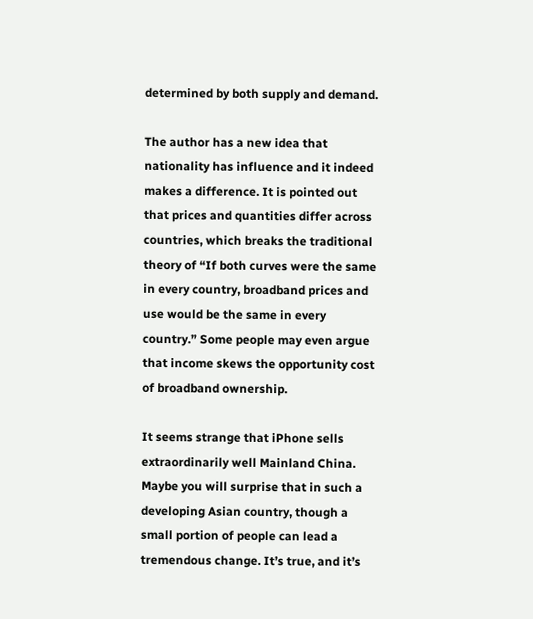determined by both supply and demand.

The author has a new idea that nationality has influence and it indeed makes a difference. It is pointed out that prices and quantities differ across countries, which breaks the traditional theory of “If both curves were the same in every country, broadband prices and use would be the same in every country.” Some people may even argue that income skews the opportunity cost of broadband ownership.

It seems strange that iPhone sells extraordinarily well Mainland China. Maybe you will surprise that in such a developing Asian country, though a small portion of people can lead a tremendous change. It’s true, and it’s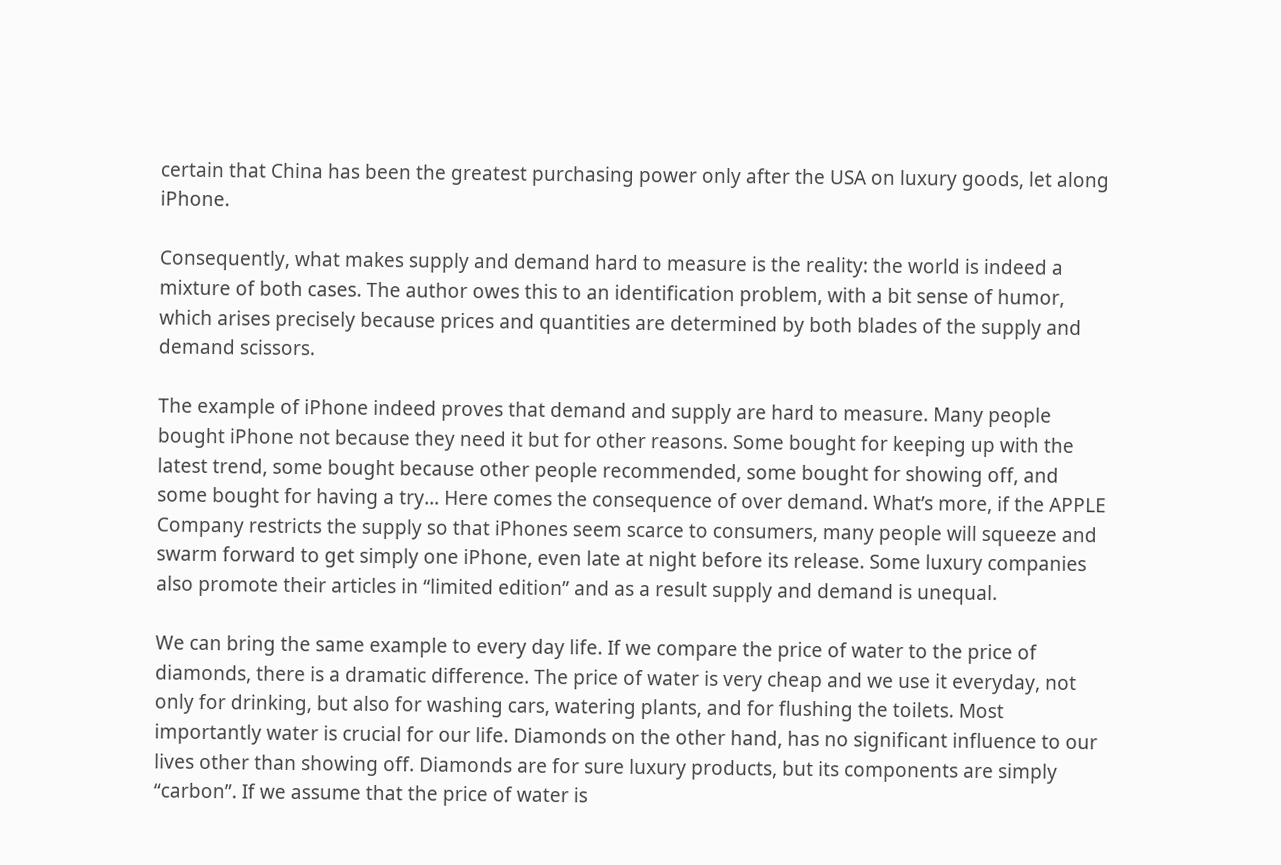certain that China has been the greatest purchasing power only after the USA on luxury goods, let along iPhone.

Consequently, what makes supply and demand hard to measure is the reality: the world is indeed a mixture of both cases. The author owes this to an identification problem, with a bit sense of humor, which arises precisely because prices and quantities are determined by both blades of the supply and demand scissors.

The example of iPhone indeed proves that demand and supply are hard to measure. Many people bought iPhone not because they need it but for other reasons. Some bought for keeping up with the latest trend, some bought because other people recommended, some bought for showing off, and some bought for having a try… Here comes the consequence of over demand. What’s more, if the APPLE Company restricts the supply so that iPhones seem scarce to consumers, many people will squeeze and swarm forward to get simply one iPhone, even late at night before its release. Some luxury companies also promote their articles in “limited edition” and as a result supply and demand is unequal.

We can bring the same example to every day life. If we compare the price of water to the price of diamonds, there is a dramatic difference. The price of water is very cheap and we use it everyday, not only for drinking, but also for washing cars, watering plants, and for flushing the toilets. Most importantly water is crucial for our life. Diamonds on the other hand, has no significant influence to our lives other than showing off. Diamonds are for sure luxury products, but its components are simply “carbon”. If we assume that the price of water is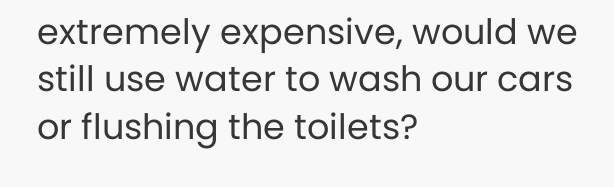extremely expensive, would we still use water to wash our cars or flushing the toilets?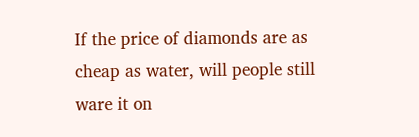If the price of diamonds are as cheap as water, will people still ware it on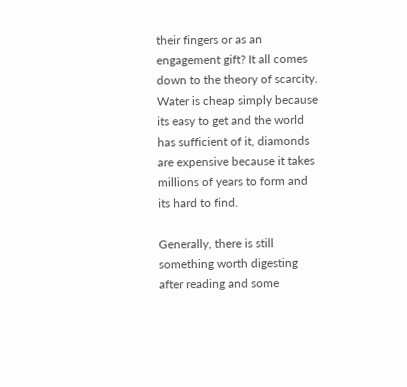their fingers or as an engagement gift? It all comes down to the theory of scarcity. Water is cheap simply because its easy to get and the world has sufficient of it, diamonds are expensive because it takes millions of years to form and its hard to find.

Generally, there is still something worth digesting after reading and some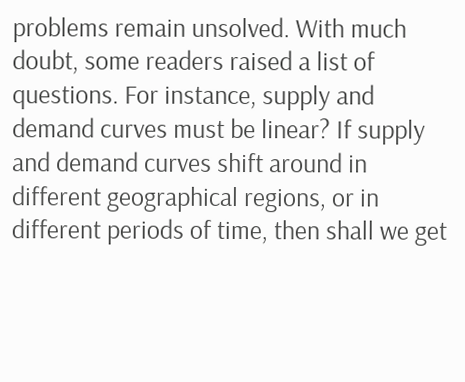problems remain unsolved. With much doubt, some readers raised a list of questions. For instance, supply and demand curves must be linear? If supply and demand curves shift around in different geographical regions, or in different periods of time, then shall we get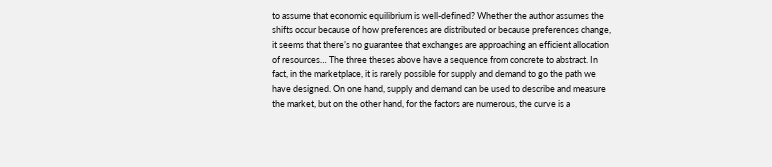to assume that economic equilibrium is well-defined? Whether the author assumes the shifts occur because of how preferences are distributed or because preferences change, it seems that there’s no guarantee that exchanges are approaching an efficient allocation of resources… The three theses above have a sequence from concrete to abstract. In fact, in the marketplace, it is rarely possible for supply and demand to go the path we have designed. On one hand, supply and demand can be used to describe and measure the market, but on the other hand, for the factors are numerous, the curve is a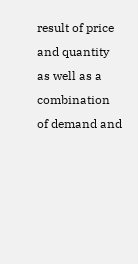result of price and quantity as well as a combination of demand and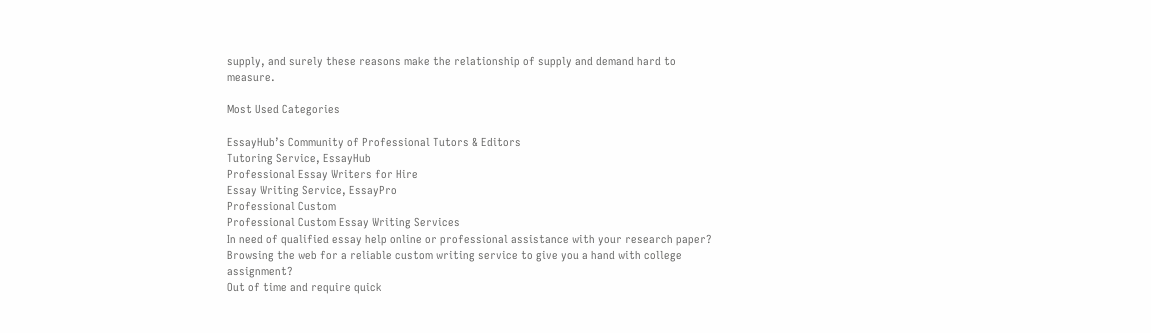supply, and surely these reasons make the relationship of supply and demand hard to measure.

Most Used Categories

EssayHub’s Community of Professional Tutors & Editors
Tutoring Service, EssayHub
Professional Essay Writers for Hire
Essay Writing Service, EssayPro
Professional Custom
Professional Custom Essay Writing Services
In need of qualified essay help online or professional assistance with your research paper?
Browsing the web for a reliable custom writing service to give you a hand with college assignment?
Out of time and require quick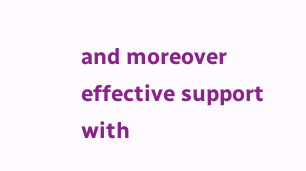and moreover effective support with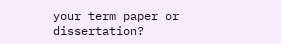your term paper or dissertation?